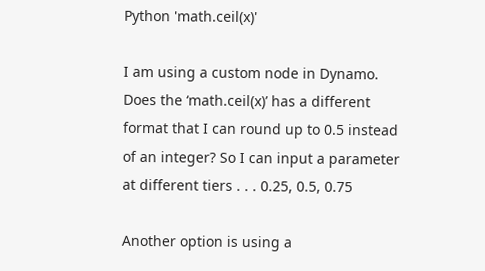Python 'math.ceil(x)'

I am using a custom node in Dynamo. Does the ‘math.ceil(x)’ has a different format that I can round up to 0.5 instead of an integer? So I can input a parameter at different tiers . . . 0.25, 0.5, 0.75

Another option is using a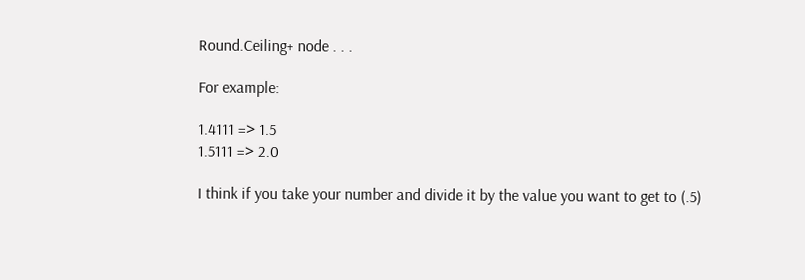Round.Ceiling+ node . . .

For example:

1.4111 => 1.5
1.5111 => 2.0

I think if you take your number and divide it by the value you want to get to (.5)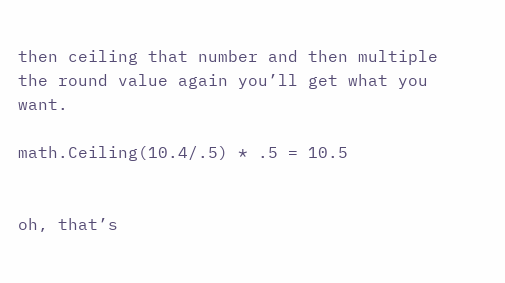then ceiling that number and then multiple the round value again you’ll get what you want.

math.Ceiling(10.4/.5) * .5 = 10.5


oh, that’s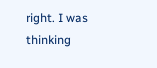right. I was thinking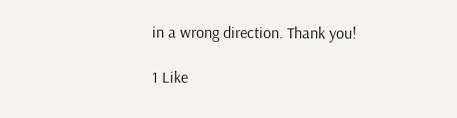in a wrong direction. Thank you!

1 Like